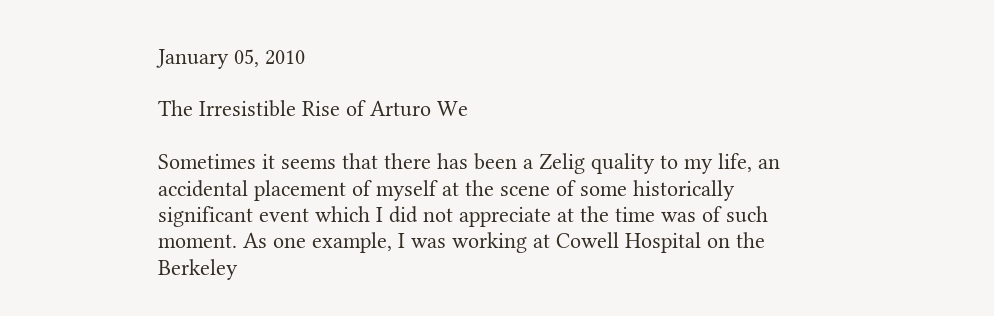January 05, 2010

The Irresistible Rise of Arturo We

Sometimes it seems that there has been a Zelig quality to my life, an accidental placement of myself at the scene of some historically significant event which I did not appreciate at the time was of such moment. As one example, I was working at Cowell Hospital on the Berkeley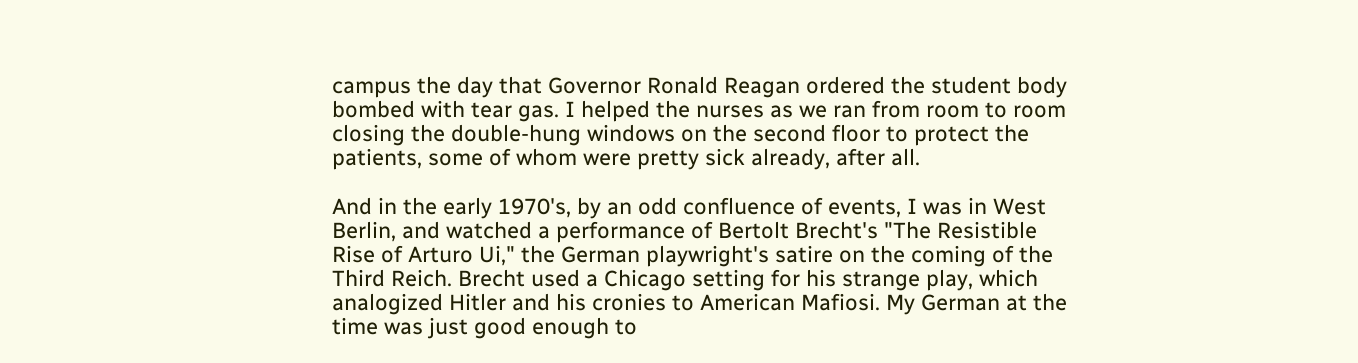campus the day that Governor Ronald Reagan ordered the student body bombed with tear gas. I helped the nurses as we ran from room to room closing the double-hung windows on the second floor to protect the patients, some of whom were pretty sick already, after all.

And in the early 1970's, by an odd confluence of events, I was in West Berlin, and watched a performance of Bertolt Brecht's "The Resistible Rise of Arturo Ui," the German playwright's satire on the coming of the Third Reich. Brecht used a Chicago setting for his strange play, which analogized Hitler and his cronies to American Mafiosi. My German at the time was just good enough to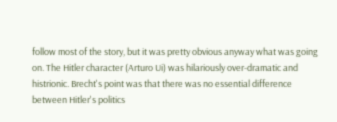follow most of the story, but it was pretty obvious anyway what was going on. The Hitler character (Arturo Ui) was hilariously over-dramatic and histrionic. Brecht's point was that there was no essential difference between Hitler's politics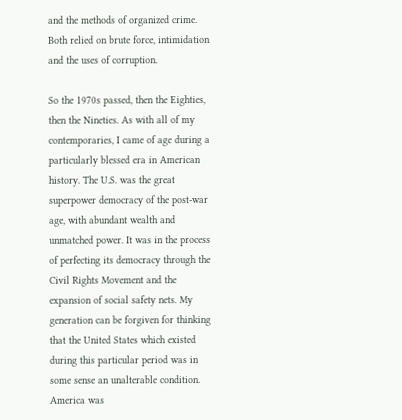and the methods of organized crime. Both relied on brute force, intimidation and the uses of corruption.

So the 1970s passed, then the Eighties, then the Nineties. As with all of my contemporaries, I came of age during a particularly blessed era in American history. The U.S. was the great superpower democracy of the post-war age, with abundant wealth and unmatched power. It was in the process of perfecting its democracy through the Civil Rights Movement and the expansion of social safety nets. My generation can be forgiven for thinking that the United States which existed during this particular period was in some sense an unalterable condition. America was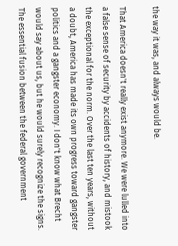the way it was, and always would be.

That America doesn't really exist anymore. We were lulled into a false sense of security by accidents of history, and mistook the exceptional for the norm. Over the last ten years, without a doubt, America has made its own progress toward gangster politics and a gangster economy. I don't know what Brecht would say about us, but he would surely recognize the signs. The essential fusion between the federal government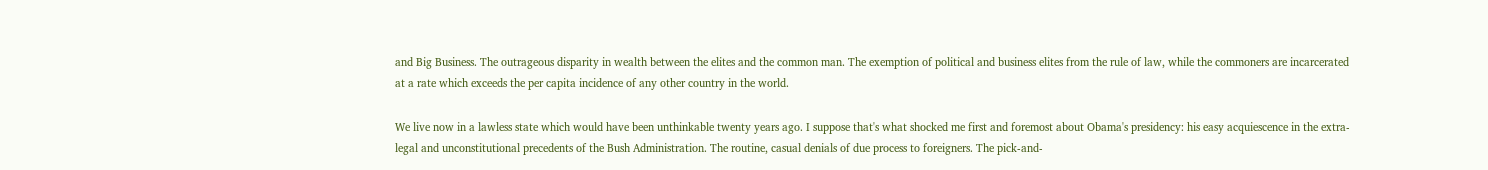and Big Business. The outrageous disparity in wealth between the elites and the common man. The exemption of political and business elites from the rule of law, while the commoners are incarcerated at a rate which exceeds the per capita incidence of any other country in the world.

We live now in a lawless state which would have been unthinkable twenty years ago. I suppose that's what shocked me first and foremost about Obama's presidency: his easy acquiescence in the extra-legal and unconstitutional precedents of the Bush Administration. The routine, casual denials of due process to foreigners. The pick-and-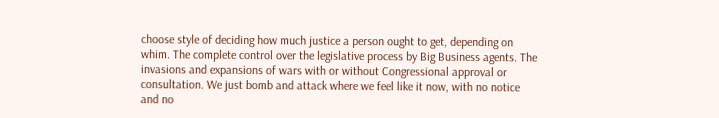choose style of deciding how much justice a person ought to get, depending on whim. The complete control over the legislative process by Big Business agents. The invasions and expansions of wars with or without Congressional approval or consultation. We just bomb and attack where we feel like it now, with no notice and no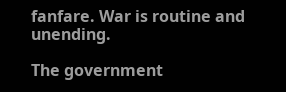fanfare. War is routine and unending.

The government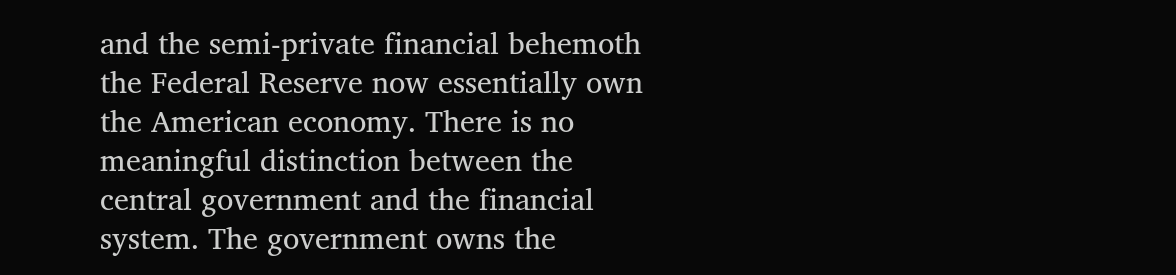and the semi-private financial behemoth the Federal Reserve now essentially own the American economy. There is no meaningful distinction between the central government and the financial system. The government owns the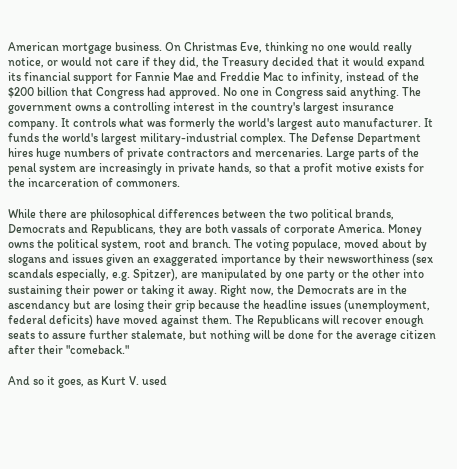American mortgage business. On Christmas Eve, thinking no one would really notice, or would not care if they did, the Treasury decided that it would expand its financial support for Fannie Mae and Freddie Mac to infinity, instead of the $200 billion that Congress had approved. No one in Congress said anything. The government owns a controlling interest in the country's largest insurance company. It controls what was formerly the world's largest auto manufacturer. It funds the world's largest military-industrial complex. The Defense Department hires huge numbers of private contractors and mercenaries. Large parts of the penal system are increasingly in private hands, so that a profit motive exists for the incarceration of commoners.

While there are philosophical differences between the two political brands, Democrats and Republicans, they are both vassals of corporate America. Money owns the political system, root and branch. The voting populace, moved about by slogans and issues given an exaggerated importance by their newsworthiness (sex scandals especially, e.g. Spitzer), are manipulated by one party or the other into sustaining their power or taking it away. Right now, the Democrats are in the ascendancy but are losing their grip because the headline issues (unemployment, federal deficits) have moved against them. The Republicans will recover enough seats to assure further stalemate, but nothing will be done for the average citizen after their "comeback."

And so it goes, as Kurt V. used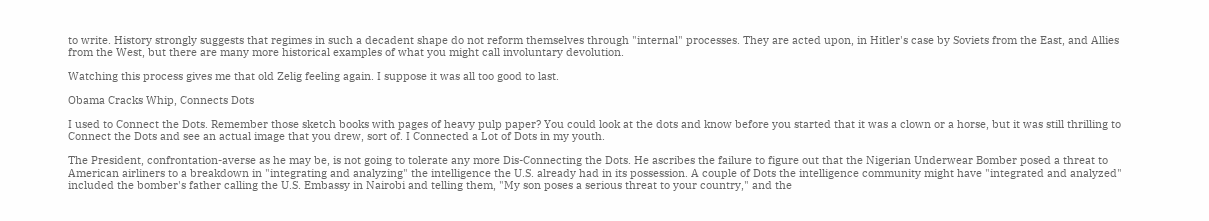to write. History strongly suggests that regimes in such a decadent shape do not reform themselves through "internal" processes. They are acted upon, in Hitler's case by Soviets from the East, and Allies from the West, but there are many more historical examples of what you might call involuntary devolution.

Watching this process gives me that old Zelig feeling again. I suppose it was all too good to last.

Obama Cracks Whip, Connects Dots

I used to Connect the Dots. Remember those sketch books with pages of heavy pulp paper? You could look at the dots and know before you started that it was a clown or a horse, but it was still thrilling to Connect the Dots and see an actual image that you drew, sort of. I Connected a Lot of Dots in my youth.

The President, confrontation-averse as he may be, is not going to tolerate any more Dis-Connecting the Dots. He ascribes the failure to figure out that the Nigerian Underwear Bomber posed a threat to American airliners to a breakdown in "integrating and analyzing" the intelligence the U.S. already had in its possession. A couple of Dots the intelligence community might have "integrated and analyzed" included the bomber's father calling the U.S. Embassy in Nairobi and telling them, "My son poses a serious threat to your country," and the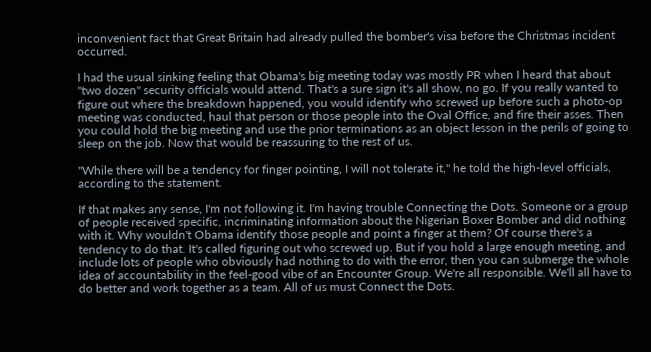inconvenient fact that Great Britain had already pulled the bomber's visa before the Christmas incident occurred.

I had the usual sinking feeling that Obama's big meeting today was mostly PR when I heard that about "two dozen" security officials would attend. That's a sure sign it's all show, no go. If you really wanted to figure out where the breakdown happened, you would identify who screwed up before such a photo-op meeting was conducted, haul that person or those people into the Oval Office, and fire their asses. Then you could hold the big meeting and use the prior terminations as an object lesson in the perils of going to sleep on the job. Now that would be reassuring to the rest of us.

"While there will be a tendency for finger pointing, I will not tolerate it," he told the high-level officials, according to the statement.

If that makes any sense, I'm not following it. I'm having trouble Connecting the Dots. Someone or a group of people received specific, incriminating information about the Nigerian Boxer Bomber and did nothing with it. Why wouldn't Obama identify those people and point a finger at them? Of course there's a tendency to do that. It's called figuring out who screwed up. But if you hold a large enough meeting, and include lots of people who obviously had nothing to do with the error, then you can submerge the whole idea of accountability in the feel-good vibe of an Encounter Group. We're all responsible. We'll all have to do better and work together as a team. All of us must Connect the Dots.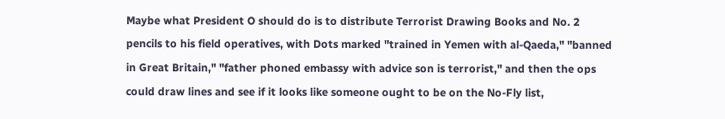Maybe what President O should do is to distribute Terrorist Drawing Books and No. 2 pencils to his field operatives, with Dots marked "trained in Yemen with al-Qaeda," "banned in Great Britain," "father phoned embassy with advice son is terrorist," and then the ops could draw lines and see if it looks like someone ought to be on the No-Fly list,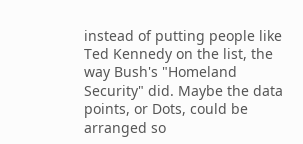instead of putting people like Ted Kennedy on the list, the way Bush's "Homeland Security" did. Maybe the data points, or Dots, could be arranged so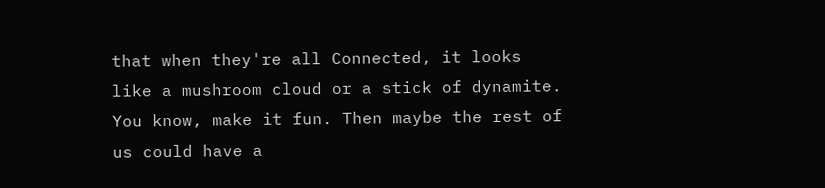that when they're all Connected, it looks like a mushroom cloud or a stick of dynamite. You know, make it fun. Then maybe the rest of us could have a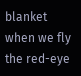blanket when we fly the red-eye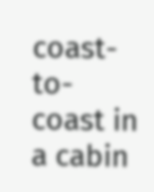coast-to-coast in a cabin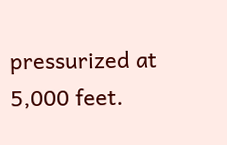pressurized at 5,000 feet.